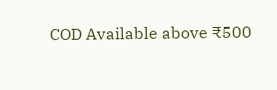COD Available above ₹500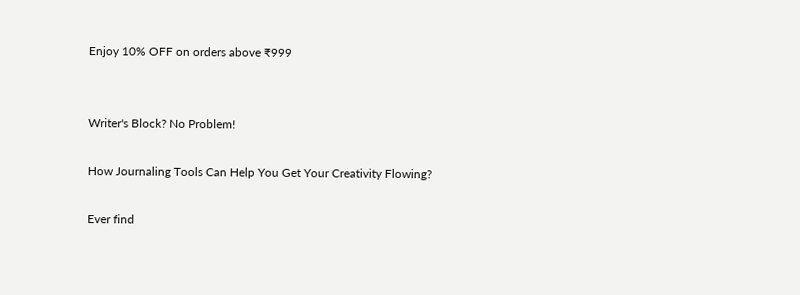Enjoy 10% OFF on orders above ₹999


Writer's Block? No Problem!

How Journaling Tools Can Help You Get Your Creativity Flowing?

Ever find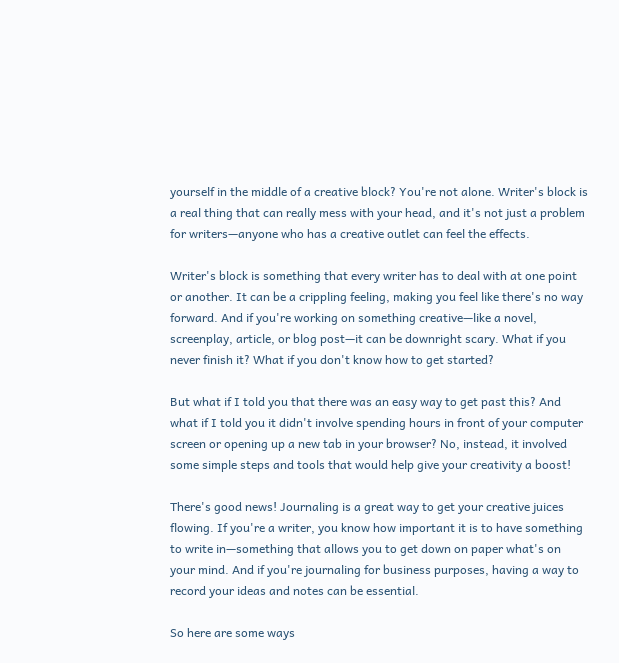yourself in the middle of a creative block? You're not alone. Writer's block is a real thing that can really mess with your head, and it's not just a problem for writers—anyone who has a creative outlet can feel the effects.

Writer's block is something that every writer has to deal with at one point or another. It can be a crippling feeling, making you feel like there's no way forward. And if you're working on something creative—like a novel, screenplay, article, or blog post—it can be downright scary. What if you never finish it? What if you don't know how to get started?

But what if I told you that there was an easy way to get past this? And what if I told you it didn't involve spending hours in front of your computer screen or opening up a new tab in your browser? No, instead, it involved some simple steps and tools that would help give your creativity a boost!

There's good news! Journaling is a great way to get your creative juices flowing. If you're a writer, you know how important it is to have something to write in—something that allows you to get down on paper what's on your mind. And if you're journaling for business purposes, having a way to record your ideas and notes can be essential.

So here are some ways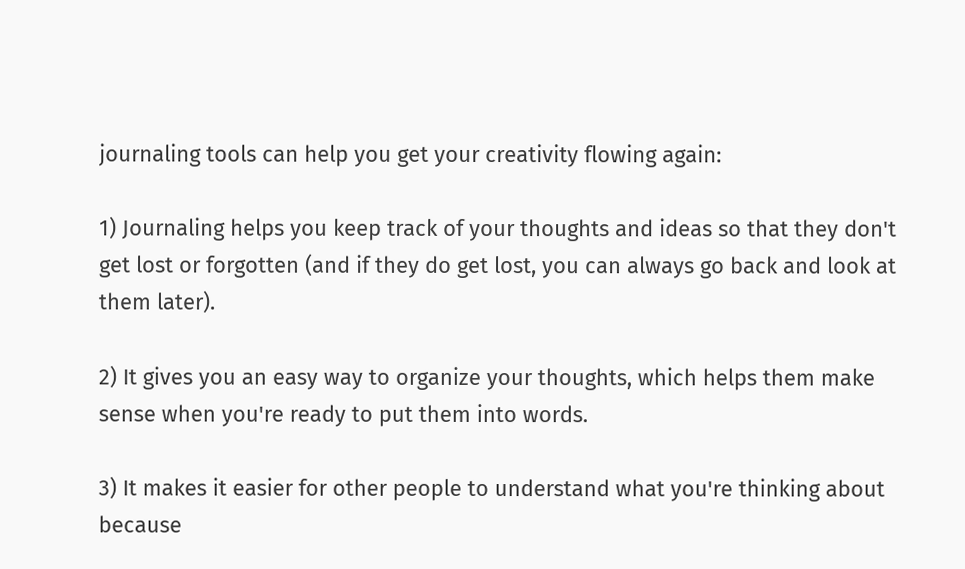journaling tools can help you get your creativity flowing again:

1) Journaling helps you keep track of your thoughts and ideas so that they don't get lost or forgotten (and if they do get lost, you can always go back and look at them later).

2) It gives you an easy way to organize your thoughts, which helps them make sense when you're ready to put them into words.

3) It makes it easier for other people to understand what you're thinking about because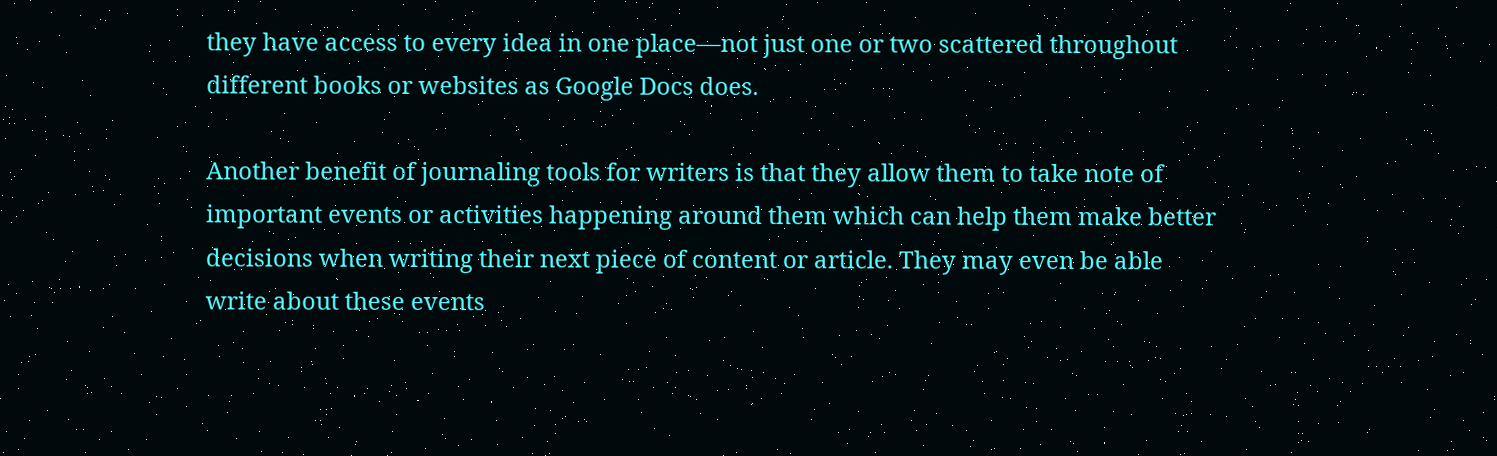they have access to every idea in one place—not just one or two scattered throughout different books or websites as Google Docs does.

Another benefit of journaling tools for writers is that they allow them to take note of important events or activities happening around them which can help them make better decisions when writing their next piece of content or article. They may even be able write about these events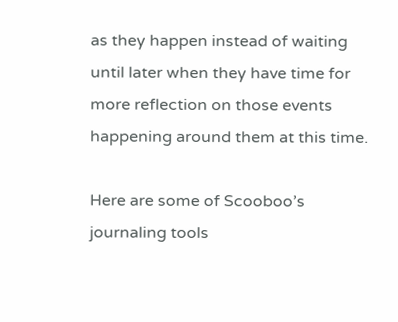as they happen instead of waiting until later when they have time for more reflection on those events happening around them at this time.

Here are some of Scooboo’s journaling tools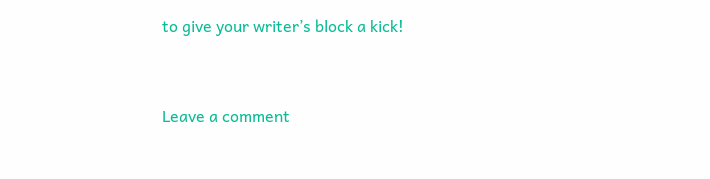to give your writer’s block a kick!


Leave a comment